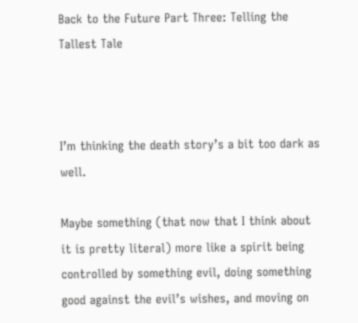Back to the Future Part Three: Telling the Tallest Tale



I’m thinking the death story’s a bit too dark as well.

Maybe something (that now that I think about it is pretty literal) more like a spirit being controlled by something evil, doing something good against the evil’s wishes, and moving on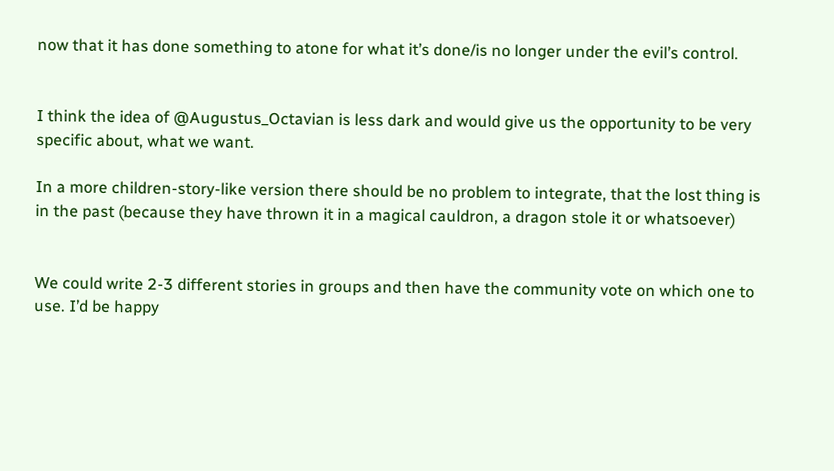now that it has done something to atone for what it’s done/is no longer under the evil’s control.


I think the idea of @Augustus_Octavian is less dark and would give us the opportunity to be very specific about, what we want.

In a more children-story-like version there should be no problem to integrate, that the lost thing is in the past (because they have thrown it in a magical cauldron, a dragon stole it or whatsoever)


We could write 2-3 different stories in groups and then have the community vote on which one to use. I’d be happy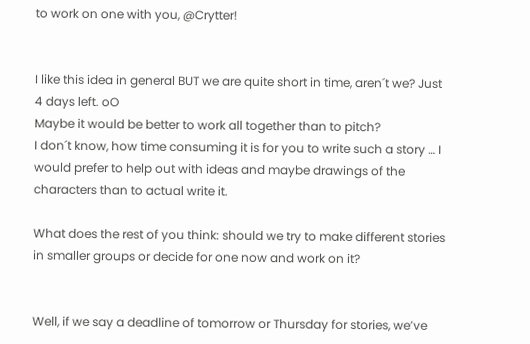to work on one with you, @Crytter!


I like this idea in general BUT we are quite short in time, aren´t we? Just 4 days left. oO
Maybe it would be better to work all together than to pitch?
I don´t know, how time consuming it is for you to write such a story … I would prefer to help out with ideas and maybe drawings of the characters than to actual write it.

What does the rest of you think: should we try to make different stories in smaller groups or decide for one now and work on it?


Well, if we say a deadline of tomorrow or Thursday for stories, we’ve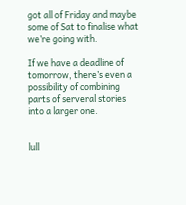got all of Friday and maybe some of Sat to finalise what we’re going with.

If we have a deadline of tomorrow, there’s even a possibility of combining parts of serveral stories into a larger one.


lull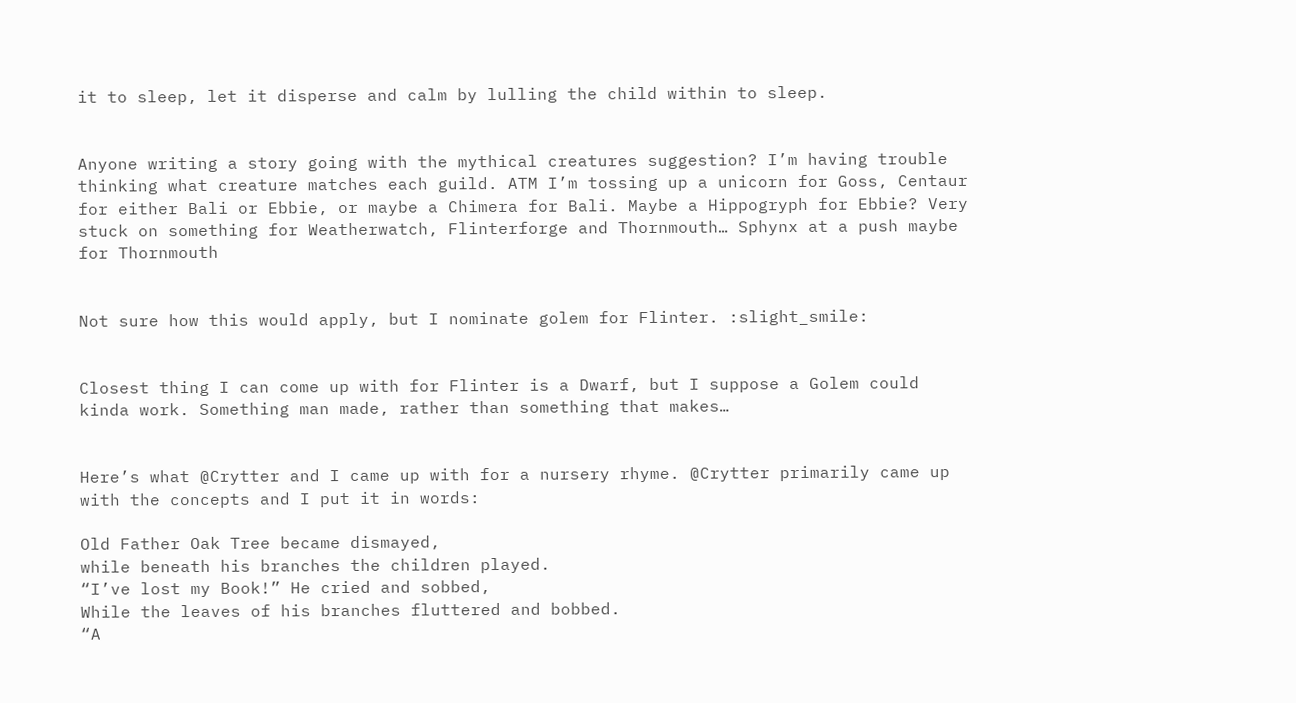it to sleep, let it disperse and calm by lulling the child within to sleep.


Anyone writing a story going with the mythical creatures suggestion? I’m having trouble thinking what creature matches each guild. ATM I’m tossing up a unicorn for Goss, Centaur for either Bali or Ebbie, or maybe a Chimera for Bali. Maybe a Hippogryph for Ebbie? Very stuck on something for Weatherwatch, Flinterforge and Thornmouth… Sphynx at a push maybe for Thornmouth


Not sure how this would apply, but I nominate golem for Flinter. :slight_smile:


Closest thing I can come up with for Flinter is a Dwarf, but I suppose a Golem could kinda work. Something man made, rather than something that makes…


Here’s what @Crytter and I came up with for a nursery rhyme. @Crytter primarily came up with the concepts and I put it in words:

Old Father Oak Tree became dismayed,
while beneath his branches the children played.
“I’ve lost my Book!” He cried and sobbed,
While the leaves of his branches fluttered and bobbed.
“A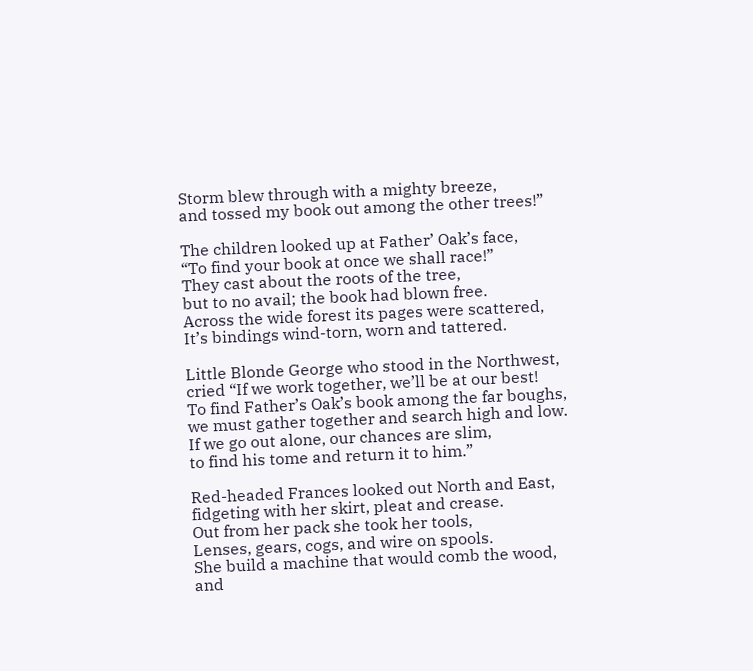Storm blew through with a mighty breeze,
and tossed my book out among the other trees!”

The children looked up at Father’ Oak’s face,
“To find your book at once we shall race!”
They cast about the roots of the tree,
but to no avail; the book had blown free.
Across the wide forest its pages were scattered,
It’s bindings wind-torn, worn and tattered.

Little Blonde George who stood in the Northwest,
cried “If we work together, we’ll be at our best!
To find Father’s Oak’s book among the far boughs,
we must gather together and search high and low.
If we go out alone, our chances are slim,
to find his tome and return it to him.”

Red-headed Frances looked out North and East,
fidgeting with her skirt, pleat and crease.
Out from her pack she took her tools,
Lenses, gears, cogs, and wire on spools.
She build a machine that would comb the wood,
and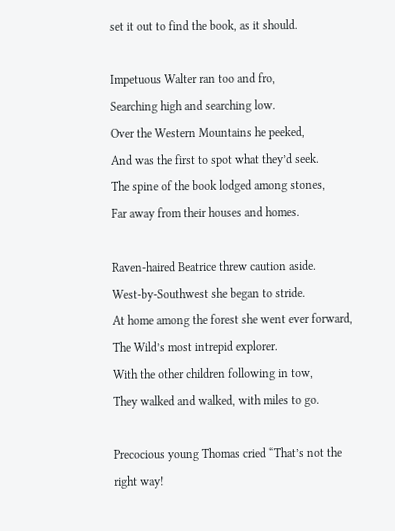set it out to find the book, as it should.

Impetuous Walter ran too and fro,
Searching high and searching low.
Over the Western Mountains he peeked,
And was the first to spot what they’d seek.
The spine of the book lodged among stones,
Far away from their houses and homes.

Raven-haired Beatrice threw caution aside.
West-by-Southwest she began to stride.
At home among the forest she went ever forward,
The Wild’s most intrepid explorer.
With the other children following in tow,
They walked and walked, with miles to go.

Precocious young Thomas cried “That’s not the right way!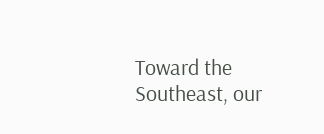Toward the Southeast, our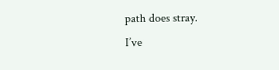path does stray.
I’ve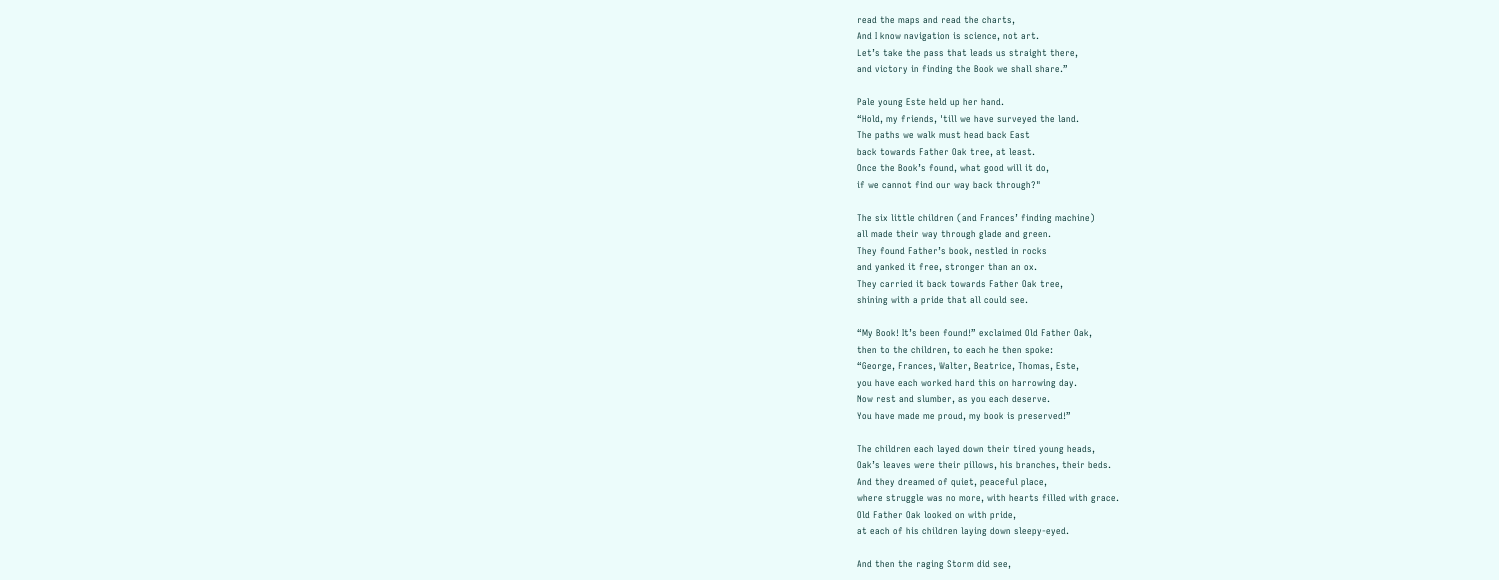read the maps and read the charts,
And I know navigation is science, not art.
Let’s take the pass that leads us straight there,
and victory in finding the Book we shall share.”

Pale young Este held up her hand.
“Hold, my friends, 'till we have surveyed the land.
The paths we walk must head back East
back towards Father Oak tree, at least.
Once the Book’s found, what good will it do,
if we cannot find our way back through?"

The six little children (and Frances’ finding machine)
all made their way through glade and green.
They found Father’s book, nestled in rocks
and yanked it free, stronger than an ox.
They carried it back towards Father Oak tree,
shining with a pride that all could see.

“My Book! It’s been found!” exclaimed Old Father Oak,
then to the children, to each he then spoke:
“George, Frances, Walter, Beatrice, Thomas, Este,
you have each worked hard this on harrowing day.
Now rest and slumber, as you each deserve.
You have made me proud, my book is preserved!”

The children each layed down their tired young heads,
Oak’s leaves were their pillows, his branches, their beds.
And they dreamed of quiet, peaceful place,
where struggle was no more, with hearts filled with grace.
Old Father Oak looked on with pride,
at each of his children laying down sleepy-eyed.

And then the raging Storm did see,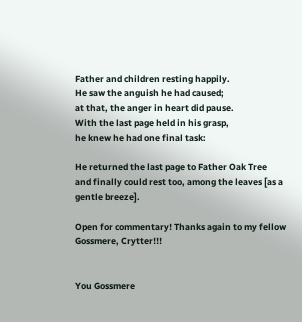Father and children resting happily.
He saw the anguish he had caused;
at that, the anger in heart did pause.
With the last page held in his grasp,
he knew he had one final task:

He returned the last page to Father Oak Tree
and finally could rest too, among the leaves [as a gentle breeze].

Open for commentary! Thanks again to my fellow Gossmere, Crytter!!!


You Gossmere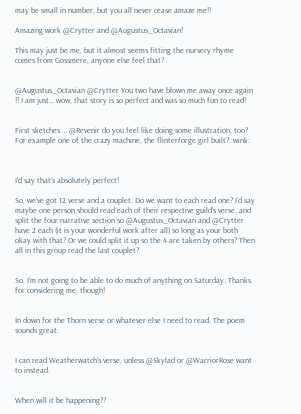may be small in number, but you all never cease amaze me!!

Amazing work @Crytter and @Augustus_Octavian!

This may just be me, but it almost seems fitting the nursery rhyme comes from Gossmere, anyone else feel that?


@Augustus_Octavian @Crytter You two have blown me away once again !! I am just… wow, that story is so perfect and was so much fun to read!


First sketches … @Revenir do you feel like doing some illustration, too? For example one of the crazy machine, the flinterforge girl built? :wink:



I’d say that’s absolutely perfect!

So, we’ve got 12 verse and a couplet. Do we want to each read one? I’d say maybe one person should read each of their respective guild’s verse, and split the four narrative section so @Augustus_Octavian and @Crytter have 2 each (it is your wonderful work after all) so long as your both okay with that? Or we could split it up so the 4 are taken by others? Then all in this group read the last couplet?


So, I’m not going to be able to do much of anything on Saturday. Thanks for considering me, though!


In down for the Thorn verse or whatever else I need to read. The poem sounds great.


I can read Weatherwatch’s verse, unless @Skylad or @WarriorRose want to instead.


When will it be happening??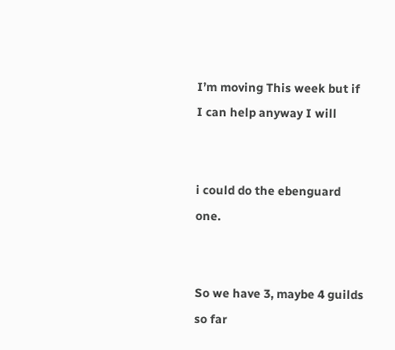I’m moving This week but if I can help anyway I will


i could do the ebenguard one.


So we have 3, maybe 4 guilds so far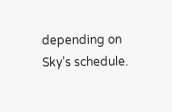depending on Sky’s schedule.